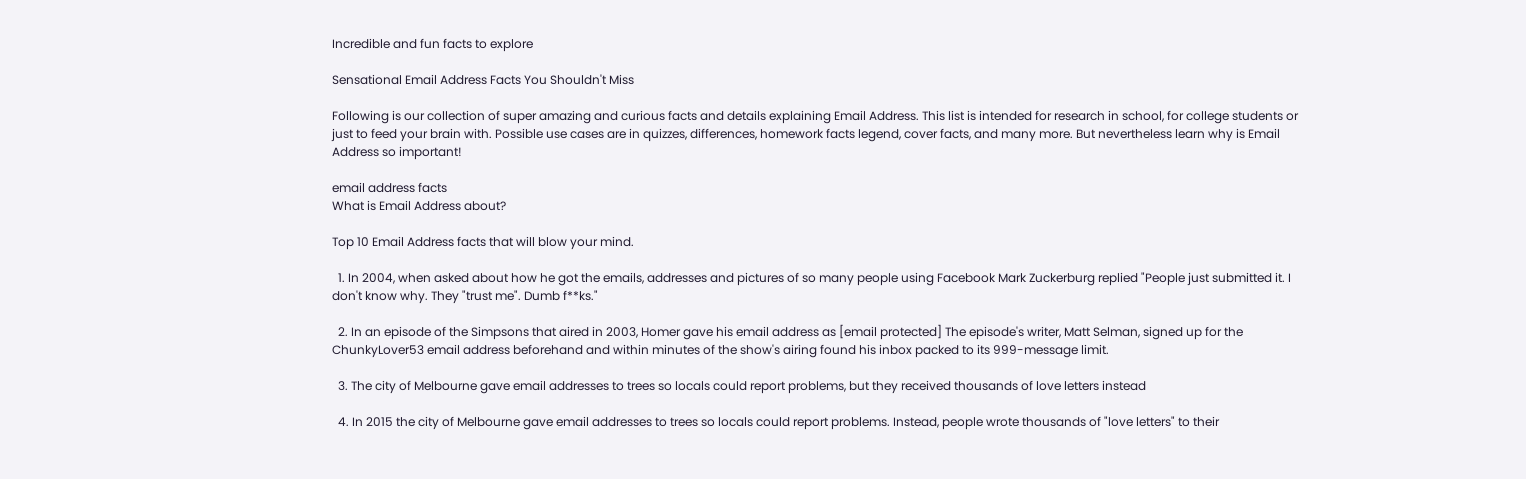Incredible and fun facts to explore

Sensational Email Address Facts You Shouldn't Miss

Following is our collection of super amazing and curious facts and details explaining Email Address. This list is intended for research in school, for college students or just to feed your brain with. Possible use cases are in quizzes, differences, homework facts legend, cover facts, and many more. But nevertheless learn why is Email Address so important!

email address facts
What is Email Address about?

Top 10 Email Address facts that will blow your mind.

  1. In 2004, when asked about how he got the emails, addresses and pictures of so many people using Facebook Mark Zuckerburg replied "People just submitted it. I don't know why. They "trust me". Dumb f**ks."

  2. In an episode of the Simpsons that aired in 2003, Homer gave his email address as [email protected] The episode's writer, Matt Selman, signed up for the ChunkyLover53 email address beforehand and within minutes of the show's airing found his inbox packed to its 999-message limit.

  3. The city of Melbourne gave email addresses to trees so locals could report problems, but they received thousands of love letters instead

  4. In 2015 the city of Melbourne gave email addresses to trees so locals could report problems. Instead, people wrote thousands of "love letters" to their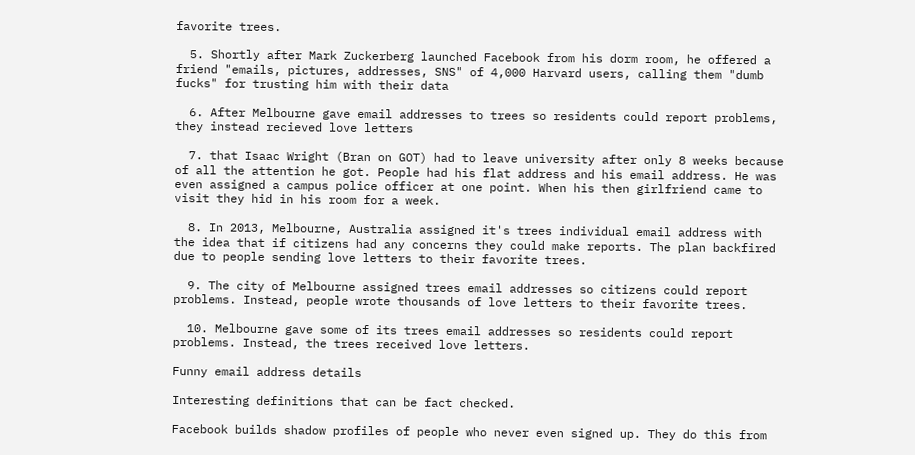favorite trees.

  5. Shortly after Mark Zuckerberg launched Facebook from his dorm room, he offered a friend "emails, pictures, addresses, SNS" of 4,000 Harvard users, calling them "dumb fucks" for trusting him with their data

  6. After Melbourne gave email addresses to trees so residents could report problems, they instead recieved love letters

  7. that Isaac Wright (Bran on GOT) had to leave university after only 8 weeks because of all the attention he got. People had his flat address and his email address. He was even assigned a campus police officer at one point. When his then girlfriend came to visit they hid in his room for a week.

  8. In 2013, Melbourne, Australia assigned it's trees individual email address with the idea that if citizens had any concerns they could make reports. The plan backfired due to people sending love letters to their favorite trees.

  9. The city of Melbourne assigned trees email addresses so citizens could report problems. Instead, people wrote thousands of love letters to their favorite trees.

  10. Melbourne gave some of its trees email addresses so residents could report problems. Instead, the trees received love letters.

Funny email address details

Interesting definitions that can be fact checked.

Facebook builds shadow profiles of people who never even signed up. They do this from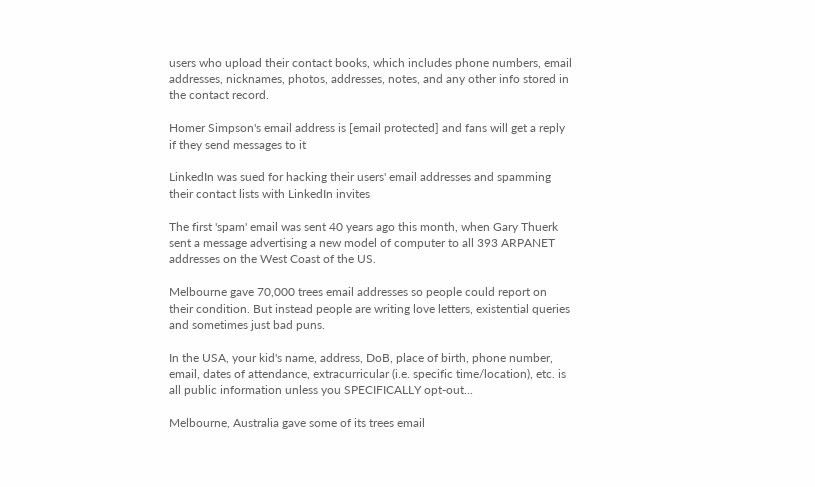users who upload their contact books, which includes phone numbers, email addresses, nicknames, photos, addresses, notes, and any other info stored in the contact record.

Homer Simpson's email address is [email protected] and fans will get a reply if they send messages to it

LinkedIn was sued for hacking their users' email addresses and spamming their contact lists with LinkedIn invites

The first 'spam' email was sent 40 years ago this month, when Gary Thuerk sent a message advertising a new model of computer to all 393 ARPANET addresses on the West Coast of the US.

Melbourne gave 70,000 trees email addresses so people could report on their condition. But instead people are writing love letters, existential queries and sometimes just bad puns.

In the USA, your kid's name, address, DoB, place of birth, phone number, email, dates of attendance, extracurricular (i.e. specific time/location), etc. is all public information unless you SPECIFICALLY opt-out...

Melbourne, Australia gave some of its trees email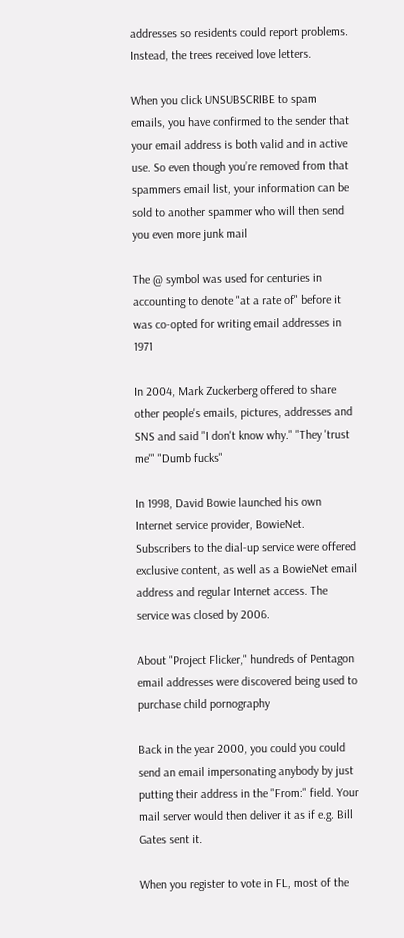addresses so residents could report problems. Instead, the trees received love letters.

When you click UNSUBSCRIBE to spam emails, you have confirmed to the sender that your email address is both valid and in active use. So even though you’re removed from that spammers email list, your information can be sold to another spammer who will then send you even more junk mail

The @ symbol was used for centuries in accounting to denote "at a rate of" before it was co-opted for writing email addresses in 1971

In 2004, Mark Zuckerberg offered to share other people's emails, pictures, addresses and SNS and said "I don't know why." "They 'trust me'" "Dumb fucks"

In 1998, David Bowie launched his own Internet service provider, BowieNet. Subscribers to the dial-up service were offered exclusive content, as well as a BowieNet email address and regular Internet access. The service was closed by 2006.

About "Project Flicker," hundreds of Pentagon email addresses were discovered being used to purchase child pornography

Back in the year 2000, you could you could send an email impersonating anybody by just putting their address in the "From:" field. Your mail server would then deliver it as if e.g. Bill Gates sent it.

When you register to vote in FL, most of the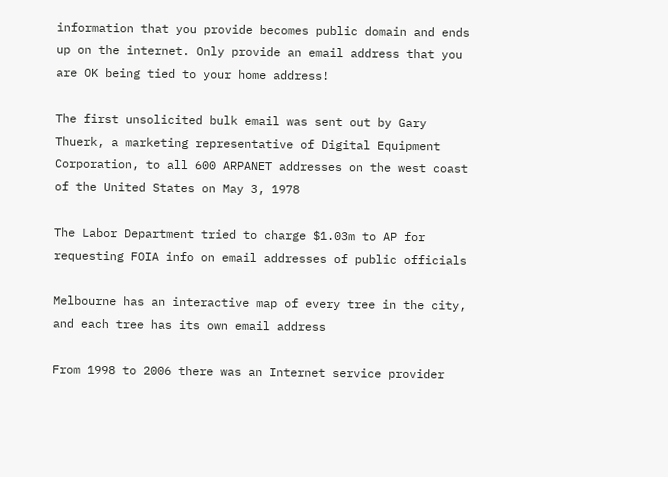information that you provide becomes public domain and ends up on the internet. Only provide an email address that you are OK being tied to your home address!

The first unsolicited bulk email was sent out by Gary Thuerk, a marketing representative of Digital Equipment Corporation, to all 600 ARPANET addresses on the west coast of the United States on May 3, 1978

The Labor Department tried to charge $1.03m to AP for requesting FOIA info on email addresses of public officials

Melbourne has an interactive map of every tree in the city, and each tree has its own email address

From 1998 to 2006 there was an Internet service provider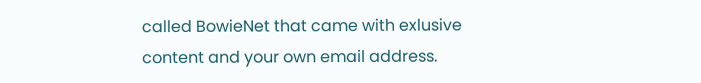called BowieNet that came with exlusive content and your own email address.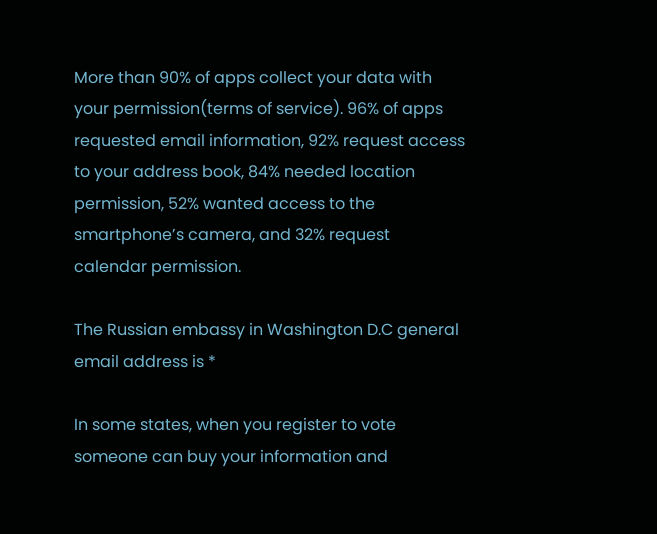More than 90% of apps collect your data with your permission(terms of service). 96% of apps requested email information, 92% request access to your address book, 84% needed location permission, 52% wanted access to the smartphone’s camera, and 32% request calendar permission.

The Russian embassy in Washington D.C general email address is *

In some states, when you register to vote someone can buy your information and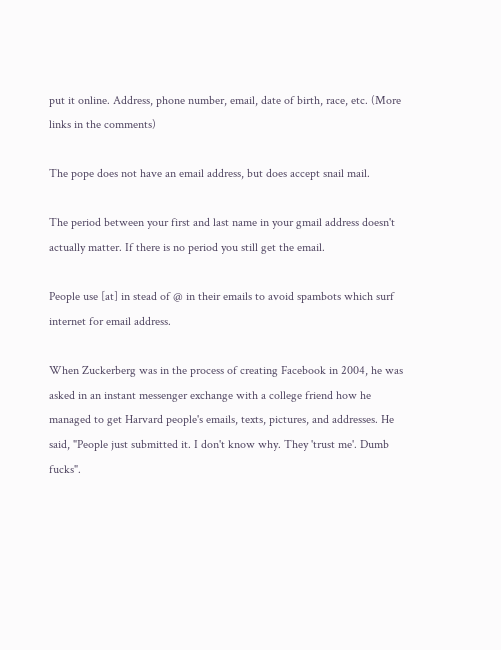put it online. Address, phone number, email, date of birth, race, etc. (More links in the comments)

The pope does not have an email address, but does accept snail mail.

The period between your first and last name in your gmail address doesn't actually matter. If there is no period you still get the email.

People use [at] in stead of @ in their emails to avoid spambots which surf internet for email address.

When Zuckerberg was in the process of creating Facebook in 2004, he was asked in an instant messenger exchange with a college friend how he managed to get Harvard people's emails, texts, pictures, and addresses. He said, "People just submitted it. I don't know why. They 'trust me'. Dumb fucks".